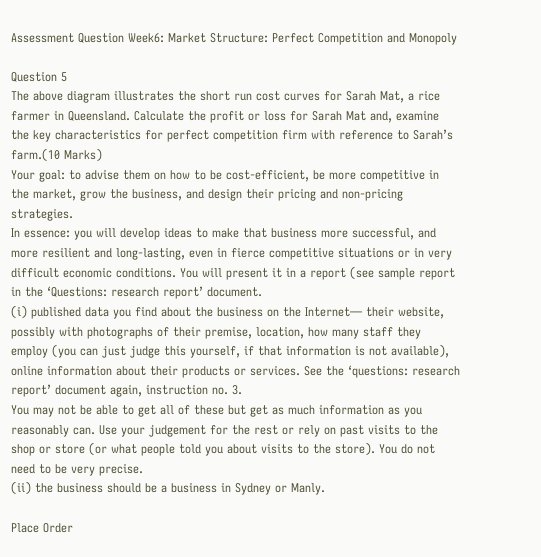Assessment Question Week6: Market Structure: Perfect Competition and Monopoly

Question 5
The above diagram illustrates the short run cost curves for Sarah Mat, a rice farmer in Queensland. Calculate the profit or loss for Sarah Mat and, examine the key characteristics for perfect competition firm with reference to Sarah’s farm.(10 Marks)
Your goal: to advise them on how to be cost-efficient, be more competitive in the market, grow the business, and design their pricing and non-pricing strategies.
In essence: you will develop ideas to make that business more successful, and more resilient and long-lasting, even in fierce competitive situations or in very difficult economic conditions. You will present it in a report (see sample report in the ‘Questions: research report’ document.
(i) published data you find about the business on the Internet— their website, possibly with photographs of their premise, location, how many staff they employ (you can just judge this yourself, if that information is not available), online information about their products or services. See the ‘questions: research report’ document again, instruction no. 3.
You may not be able to get all of these but get as much information as you reasonably can. Use your judgement for the rest or rely on past visits to the shop or store (or what people told you about visits to the store). You do not need to be very precise.
(ii) the business should be a business in Sydney or Manly.

Place Order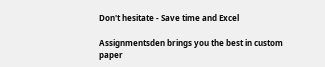Don't hesitate - Save time and Excel

Assignmentsden brings you the best in custom paper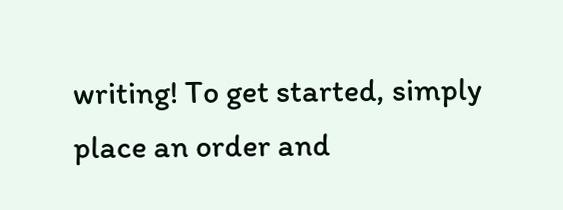writing! To get started, simply place an order and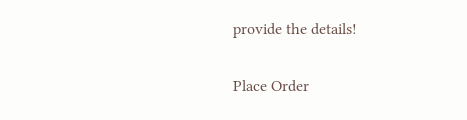provide the details!

Place Order